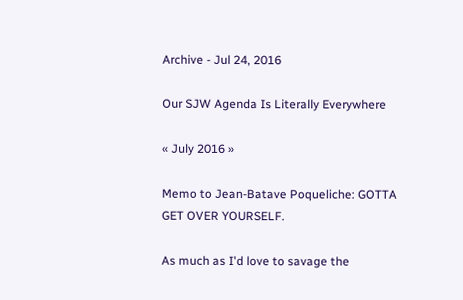Archive - Jul 24, 2016

Our SJW Agenda Is Literally Everywhere

« July 2016 »

Memo to Jean-Batave Poqueliche: GOTTA GET OVER YOURSELF.

As much as I'd love to savage the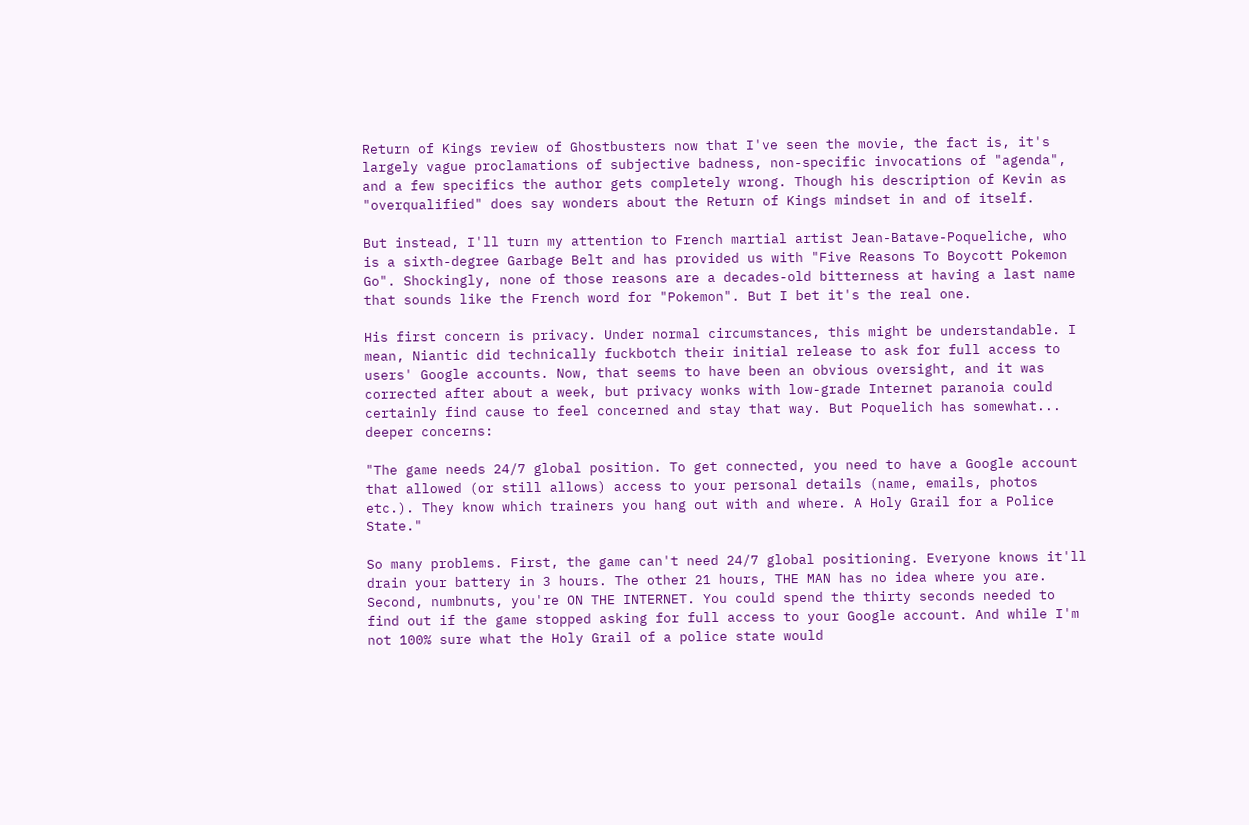Return of Kings review of Ghostbusters now that I've seen the movie, the fact is, it's largely vague proclamations of subjective badness, non-specific invocations of "agenda", and a few specifics the author gets completely wrong. Though his description of Kevin as "overqualified" does say wonders about the Return of Kings mindset in and of itself.

But instead, I'll turn my attention to French martial artist Jean-Batave-Poqueliche, who is a sixth-degree Garbage Belt and has provided us with "Five Reasons To Boycott Pokemon Go". Shockingly, none of those reasons are a decades-old bitterness at having a last name that sounds like the French word for "Pokemon". But I bet it's the real one.

His first concern is privacy. Under normal circumstances, this might be understandable. I mean, Niantic did technically fuckbotch their initial release to ask for full access to users' Google accounts. Now, that seems to have been an obvious oversight, and it was corrected after about a week, but privacy wonks with low-grade Internet paranoia could certainly find cause to feel concerned and stay that way. But Poquelich has somewhat... deeper concerns:

"The game needs 24/7 global position. To get connected, you need to have a Google account that allowed (or still allows) access to your personal details (name, emails, photos etc.). They know which trainers you hang out with and where. A Holy Grail for a Police State."

So many problems. First, the game can't need 24/7 global positioning. Everyone knows it'll drain your battery in 3 hours. The other 21 hours, THE MAN has no idea where you are. Second, numbnuts, you're ON THE INTERNET. You could spend the thirty seconds needed to find out if the game stopped asking for full access to your Google account. And while I'm not 100% sure what the Holy Grail of a police state would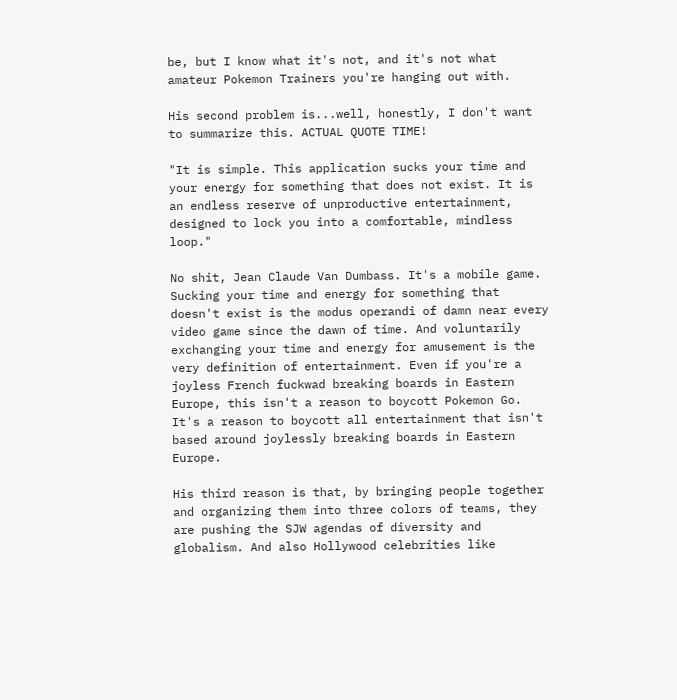be, but I know what it's not, and it's not what amateur Pokemon Trainers you're hanging out with.

His second problem is...well, honestly, I don't want to summarize this. ACTUAL QUOTE TIME!

"It is simple. This application sucks your time and your energy for something that does not exist. It is an endless reserve of unproductive entertainment, designed to lock you into a comfortable, mindless loop."

No shit, Jean Claude Van Dumbass. It's a mobile game. Sucking your time and energy for something that doesn't exist is the modus operandi of damn near every video game since the dawn of time. And voluntarily exchanging your time and energy for amusement is the very definition of entertainment. Even if you're a joyless French fuckwad breaking boards in Eastern Europe, this isn't a reason to boycott Pokemon Go. It's a reason to boycott all entertainment that isn't based around joylessly breaking boards in Eastern Europe.

His third reason is that, by bringing people together and organizing them into three colors of teams, they are pushing the SJW agendas of diversity and globalism. And also Hollywood celebrities like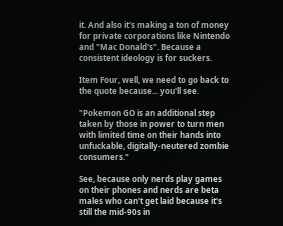it. And also it's making a ton of money for private corporations like Nintendo and "Mac Donald's". Because a consistent ideology is for suckers.

Item Four, well, we need to go back to the quote because... you'll see.

"Pokemon GO is an additional step taken by those in power to turn men with limited time on their hands into unfuckable, digitally-neutered zombie consumers."

See, because only nerds play games on their phones and nerds are beta males who can't get laid because it's still the mid-90s in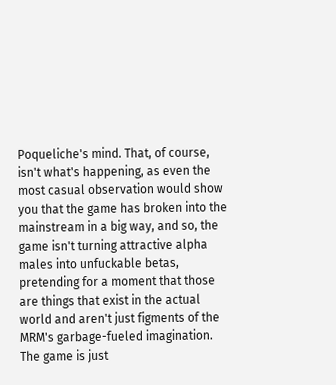Poqueliche's mind. That, of course, isn't what's happening, as even the most casual observation would show you that the game has broken into the mainstream in a big way, and so, the game isn't turning attractive alpha males into unfuckable betas, pretending for a moment that those are things that exist in the actual world and aren't just figments of the MRM's garbage-fueled imagination. The game is just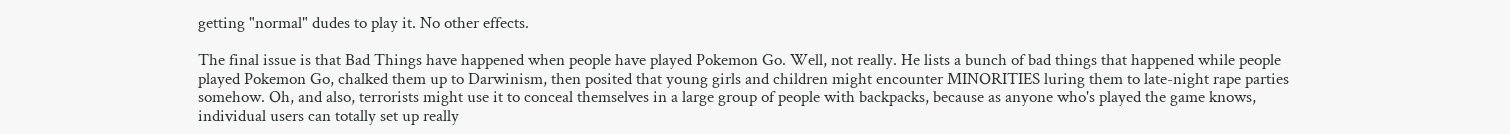getting "normal" dudes to play it. No other effects.

The final issue is that Bad Things have happened when people have played Pokemon Go. Well, not really. He lists a bunch of bad things that happened while people played Pokemon Go, chalked them up to Darwinism, then posited that young girls and children might encounter MINORITIES luring them to late-night rape parties somehow. Oh, and also, terrorists might use it to conceal themselves in a large group of people with backpacks, because as anyone who's played the game knows, individual users can totally set up really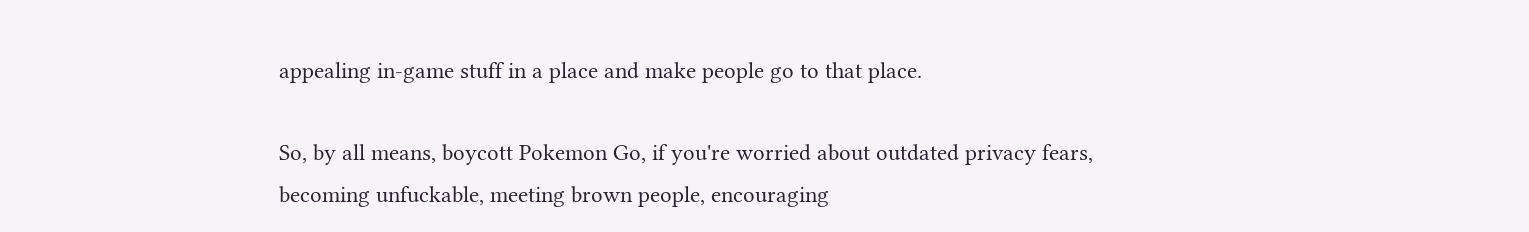appealing in-game stuff in a place and make people go to that place.

So, by all means, boycott Pokemon Go, if you're worried about outdated privacy fears, becoming unfuckable, meeting brown people, encouraging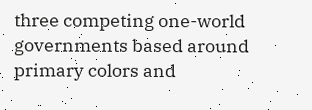three competing one-world governments based around primary colors and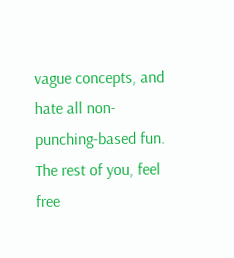vague concepts, and hate all non-punching-based fun. The rest of you, feel free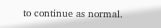to continue as normal.